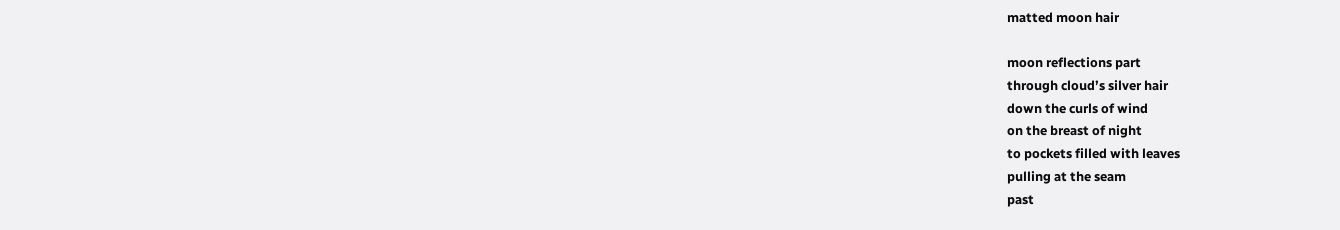matted moon hair

moon reflections part
through cloud’s silver hair
down the curls of wind
on the breast of night
to pockets filled with leaves
pulling at the seam
past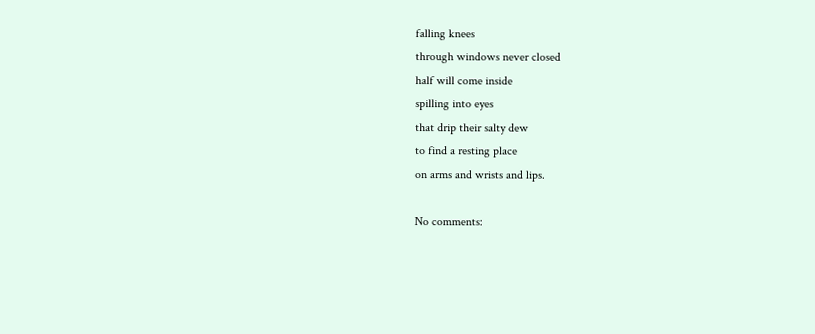falling knees
through windows never closed
half will come inside
spilling into eyes
that drip their salty dew
to find a resting place
on arms and wrists and lips.

No comments: